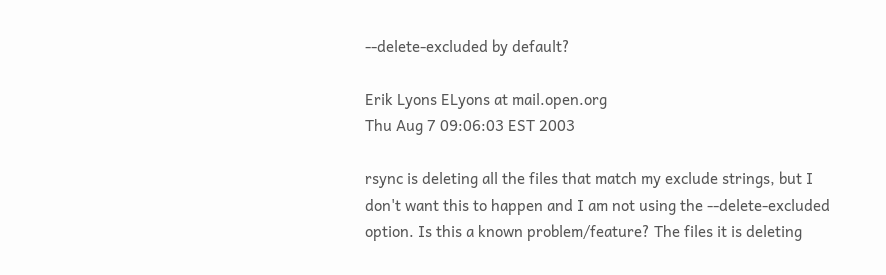--delete-excluded by default?

Erik Lyons ELyons at mail.open.org
Thu Aug 7 09:06:03 EST 2003

rsync is deleting all the files that match my exclude strings, but I
don't want this to happen and I am not using the --delete-excluded
option. Is this a known problem/feature? The files it is deleting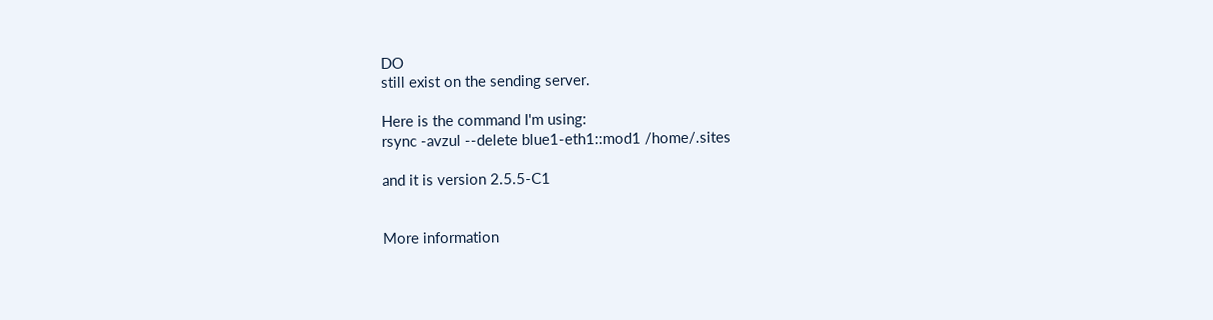DO
still exist on the sending server.

Here is the command I'm using:
rsync -avzul --delete blue1-eth1::mod1 /home/.sites

and it is version 2.5.5-C1


More information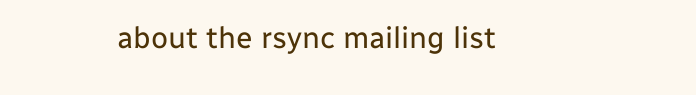about the rsync mailing list